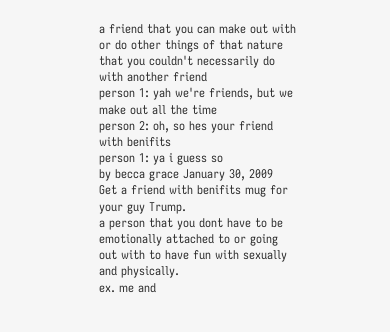a friend that you can make out with or do other things of that nature that you couldn't necessarily do with another friend
person 1: yah we're friends, but we make out all the time
person 2: oh, so hes your friend with benifits
person 1: ya i guess so
by becca grace January 30, 2009
Get a friend with benifits mug for your guy Trump.
a person that you dont have to be emotionally attached to or going out with to have fun with sexually and physically.
ex. me and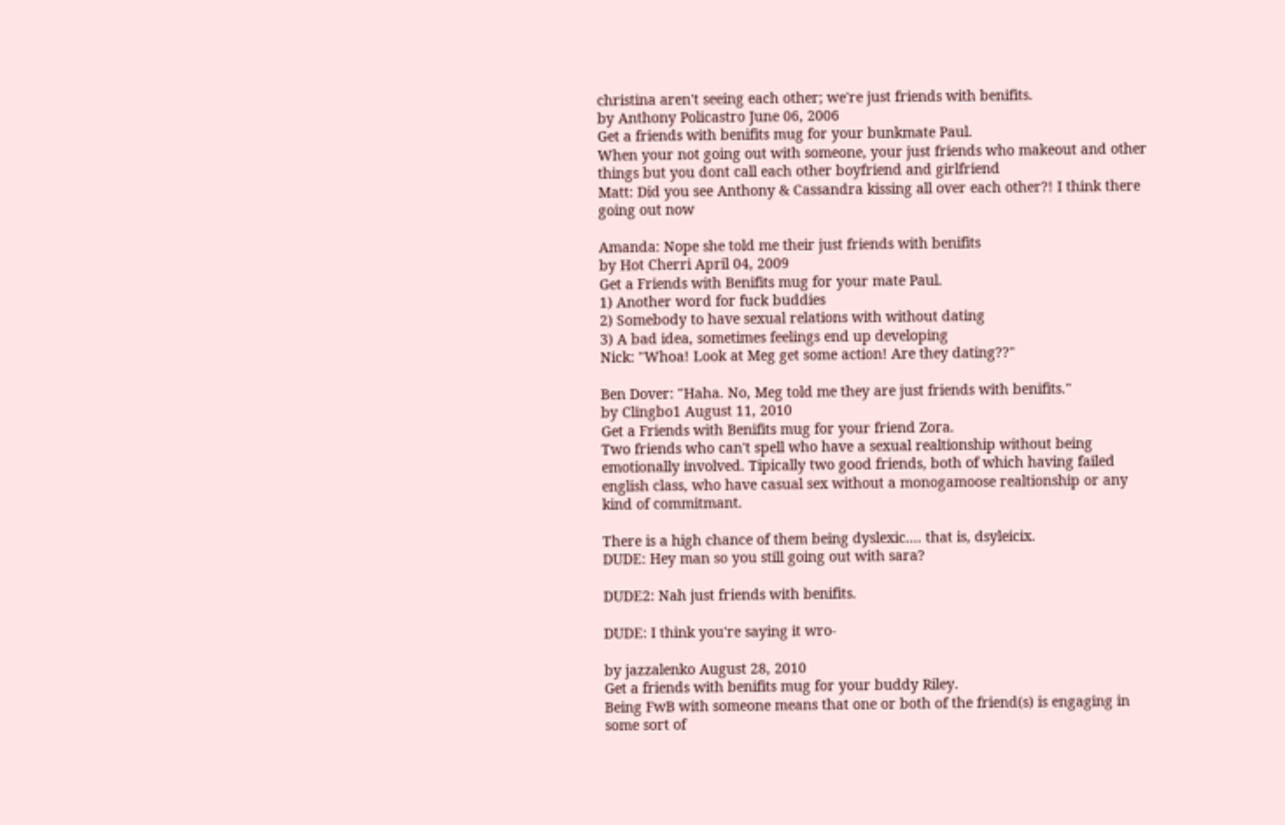christina aren't seeing each other; we're just friends with benifits.
by Anthony Policastro June 06, 2006
Get a friends with benifits mug for your bunkmate Paul.
When your not going out with someone, your just friends who makeout and other things but you dont call each other boyfriend and girlfriend
Matt: Did you see Anthony & Cassandra kissing all over each other?! I think there going out now

Amanda: Nope she told me their just friends with benifits
by Hot Cherri April 04, 2009
Get a Friends with Benifits mug for your mate Paul.
1) Another word for fuck buddies
2) Somebody to have sexual relations with without dating
3) A bad idea, sometimes feelings end up developing
Nick: "Whoa! Look at Meg get some action! Are they dating??"

Ben Dover: "Haha. No, Meg told me they are just friends with benifits."
by Clingbo1 August 11, 2010
Get a Friends with Benifits mug for your friend Zora.
Two friends who can't spell who have a sexual realtionship without being emotionally involved. Tipically two good friends, both of which having failed english class, who have casual sex without a monogamoose realtionship or any kind of commitmant.

There is a high chance of them being dyslexic.... that is, dsyleicix.
DUDE: Hey man so you still going out with sara?

DUDE2: Nah just friends with benifits.

DUDE: I think you're saying it wro-

by jazzalenko August 28, 2010
Get a friends with benifits mug for your buddy Riley.
Being FwB with someone means that one or both of the friend(s) is engaging in some sort of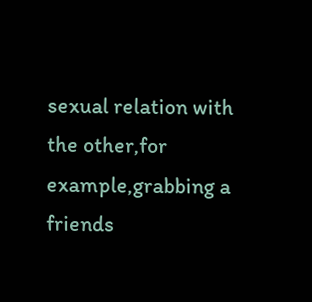sexual relation with the other,for example,grabbing a friends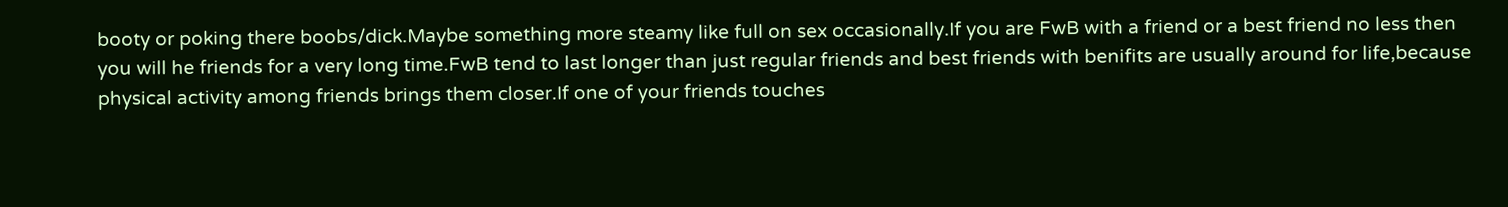booty or poking there boobs/dick.Maybe something more steamy like full on sex occasionally.If you are FwB with a friend or a best friend no less then you will he friends for a very long time.FwB tend to last longer than just regular friends and best friends with benifits are usually around for life,because physical activity among friends brings them closer.If one of your friends touches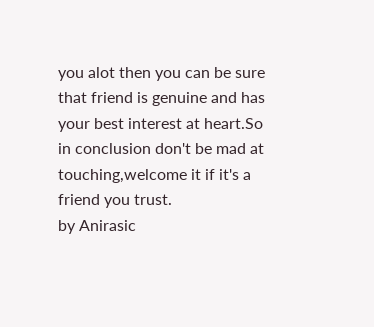you alot then you can be sure that friend is genuine and has your best interest at heart.So in conclusion don't be mad at touching,welcome it if it's a friend you trust.
by Anirasic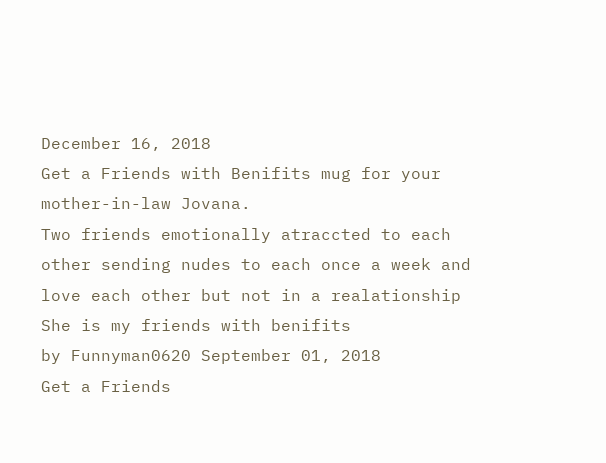December 16, 2018
Get a Friends with Benifits mug for your mother-in-law Jovana.
Two friends emotionally atraccted to each other sending nudes to each once a week and love each other but not in a realationship
She is my friends with benifits
by Funnyman0620 September 01, 2018
Get a Friends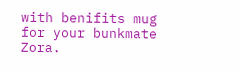with benifits mug for your bunkmate Zora.